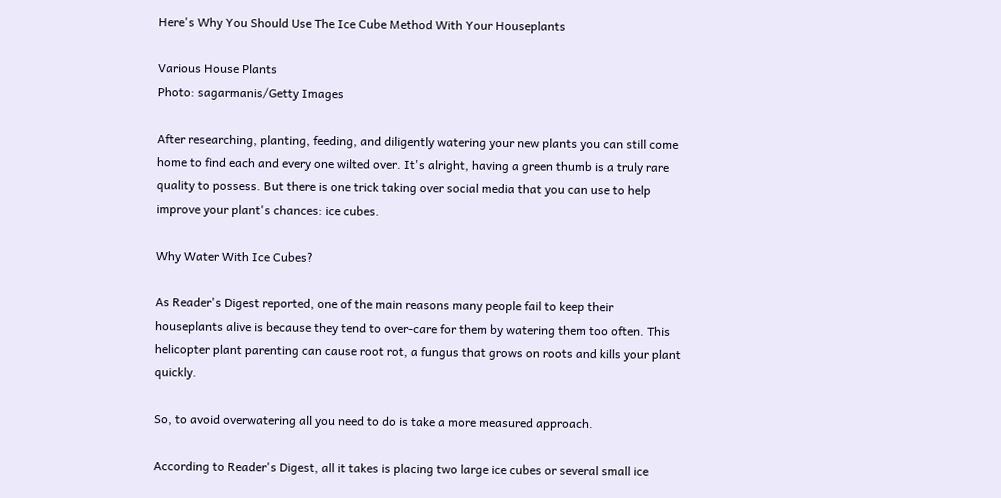Here's Why You Should Use The Ice Cube Method With Your Houseplants

Various House Plants
Photo: sagarmanis/Getty Images

After researching, planting, feeding, and diligently watering your new plants you can still come home to find each and every one wilted over. It's alright, having a green thumb is a truly rare quality to possess. But there is one trick taking over social media that you can use to help improve your plant's chances: ice cubes.

Why Water With Ice Cubes?

As Reader's Digest reported, one of the main reasons many people fail to keep their houseplants alive is because they tend to over-care for them by watering them too often. This helicopter plant parenting can cause root rot, a fungus that grows on roots and kills your plant quickly.

So, to avoid overwatering all you need to do is take a more measured approach.

According to Reader's Digest, all it takes is placing two large ice cubes or several small ice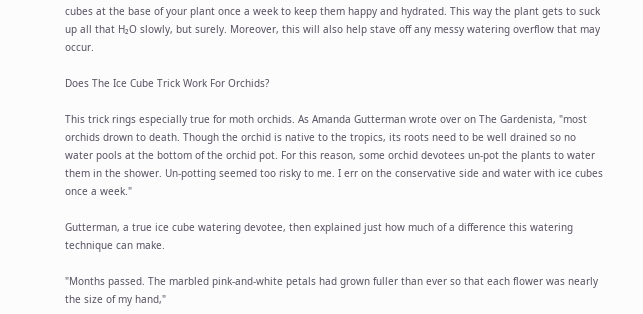cubes at the base of your plant once a week to keep them happy and hydrated. This way the plant gets to suck up all that H₂O slowly, but surely. Moreover, this will also help stave off any messy watering overflow that may occur.

Does The Ice Cube Trick Work For Orchids?

This trick rings especially true for moth orchids. As Amanda Gutterman wrote over on The Gardenista, "most orchids drown to death. Though the orchid is native to the tropics, its roots need to be well drained so no water pools at the bottom of the orchid pot. For this reason, some orchid devotees un-pot the plants to water them in the shower. Un-potting seemed too risky to me. I err on the conservative side and water with ice cubes once a week."

Gutterman, a true ice cube watering devotee, then explained just how much of a difference this watering technique can make.

"Months passed. The marbled pink-and-white petals had grown fuller than ever so that each flower was nearly the size of my hand,"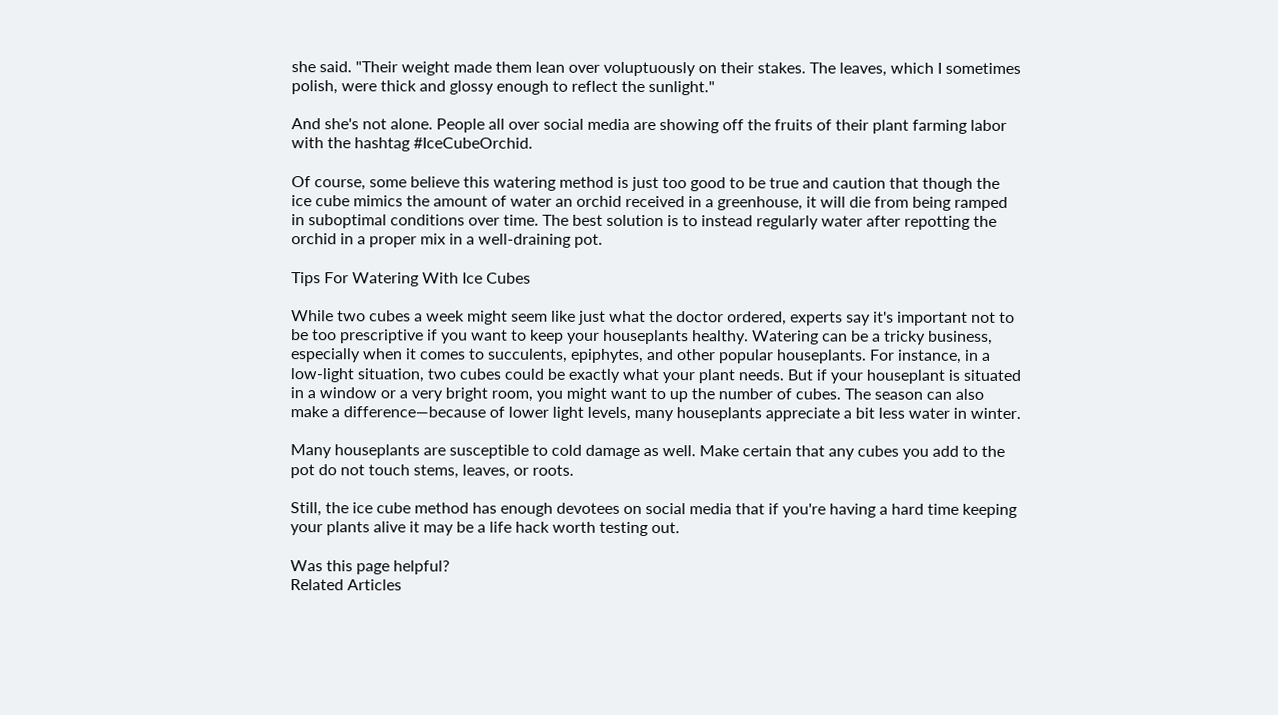she said. "Their weight made them lean over voluptuously on their stakes. The leaves, which I sometimes polish, were thick and glossy enough to reflect the sunlight."

And she's not alone. People all over social media are showing off the fruits of their plant farming labor with the hashtag #IceCubeOrchid.

Of course, some believe this watering method is just too good to be true and caution that though the ice cube mimics the amount of water an orchid received in a greenhouse, it will die from being ramped in suboptimal conditions over time. The best solution is to instead regularly water after repotting the orchid in a proper mix in a well-draining pot.

Tips For Watering With Ice Cubes

While two cubes a week might seem like just what the doctor ordered, experts say it's important not to be too prescriptive if you want to keep your houseplants healthy. Watering can be a tricky business, especially when it comes to succulents, epiphytes, and other popular houseplants. For instance, in a low-light situation, two cubes could be exactly what your plant needs. But if your houseplant is situated in a window or a very bright room, you might want to up the number of cubes. The season can also make a difference—because of lower light levels, many houseplants appreciate a bit less water in winter.

Many houseplants are susceptible to cold damage as well. Make certain that any cubes you add to the pot do not touch stems, leaves, or roots.

Still, the ice cube method has enough devotees on social media that if you're having a hard time keeping your plants alive it may be a life hack worth testing out.

Was this page helpful?
Related Articles